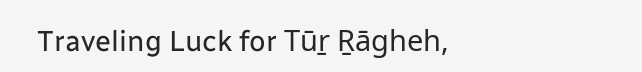Traveling Luck for Tūṟ Ṟāgheh,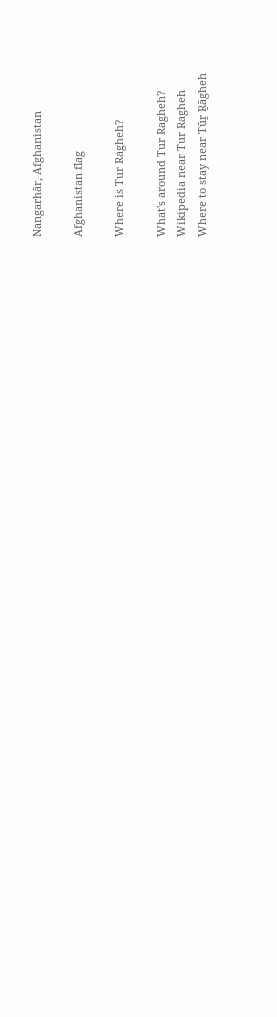Nangarhār, Afghanistan

Afghanistan flag

Where is Tur Ragheh?

What's around Tur Ragheh?
Wikipedia near Tur Ragheh
Where to stay near Tūṟ Ṟāgheh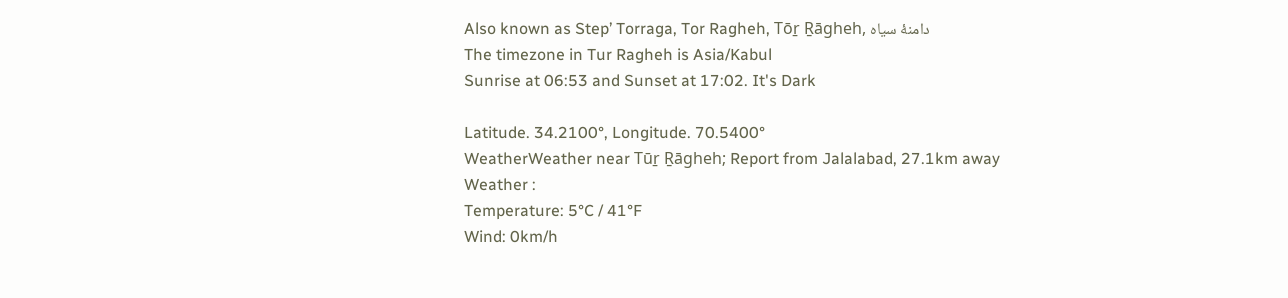Also known as Step’ Torraga, Tor Ragheh, Tōṟ Ṟāgheh, دامنهٔ سياه
The timezone in Tur Ragheh is Asia/Kabul
Sunrise at 06:53 and Sunset at 17:02. It's Dark

Latitude. 34.2100°, Longitude. 70.5400°
WeatherWeather near Tūṟ Ṟāgheh; Report from Jalalabad, 27.1km away
Weather :
Temperature: 5°C / 41°F
Wind: 0km/h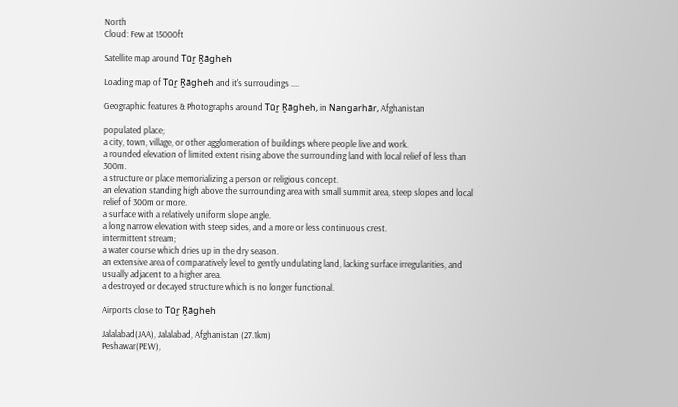North
Cloud: Few at 15000ft

Satellite map around Tūṟ Ṟāgheh

Loading map of Tūṟ Ṟāgheh and it's surroudings ....

Geographic features & Photographs around Tūṟ Ṟāgheh, in Nangarhār, Afghanistan

populated place;
a city, town, village, or other agglomeration of buildings where people live and work.
a rounded elevation of limited extent rising above the surrounding land with local relief of less than 300m.
a structure or place memorializing a person or religious concept.
an elevation standing high above the surrounding area with small summit area, steep slopes and local relief of 300m or more.
a surface with a relatively uniform slope angle.
a long narrow elevation with steep sides, and a more or less continuous crest.
intermittent stream;
a water course which dries up in the dry season.
an extensive area of comparatively level to gently undulating land, lacking surface irregularities, and usually adjacent to a higher area.
a destroyed or decayed structure which is no longer functional.

Airports close to Tūṟ Ṟāgheh

Jalalabad(JAA), Jalalabad, Afghanistan (27.1km)
Peshawar(PEW),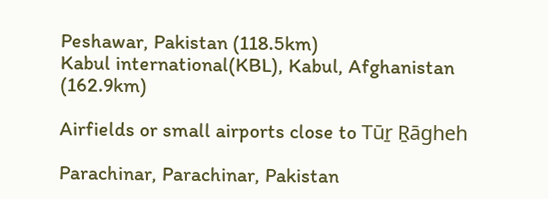Peshawar, Pakistan (118.5km)
Kabul international(KBL), Kabul, Afghanistan (162.9km)

Airfields or small airports close to Tūṟ Ṟāgheh

Parachinar, Parachinar, Pakistan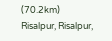(70.2km)
Risalpur, Risalpur,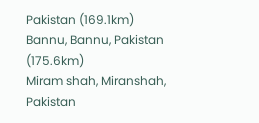Pakistan (169.1km)
Bannu, Bannu, Pakistan (175.6km)
Miram shah, Miranshah, Pakistan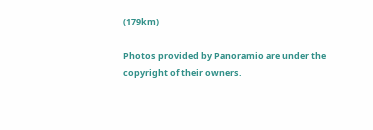(179km)

Photos provided by Panoramio are under the copyright of their owners.